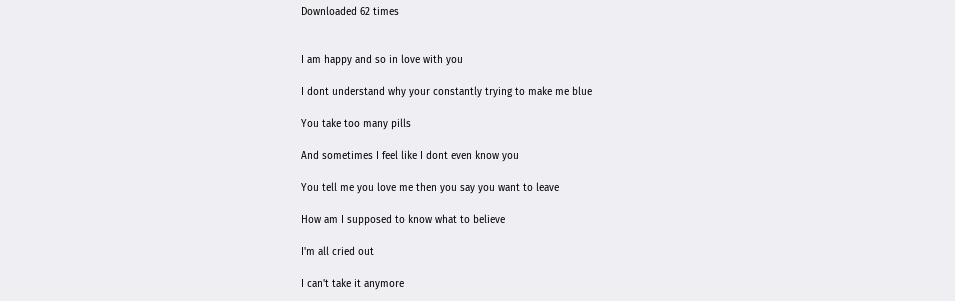Downloaded 62 times


I am happy and so in love with you

I dont understand why your constantly trying to make me blue

You take too many pills

And sometimes I feel like I dont even know you

You tell me you love me then you say you want to leave

How am I supposed to know what to believe

I'm all cried out

I can't take it anymore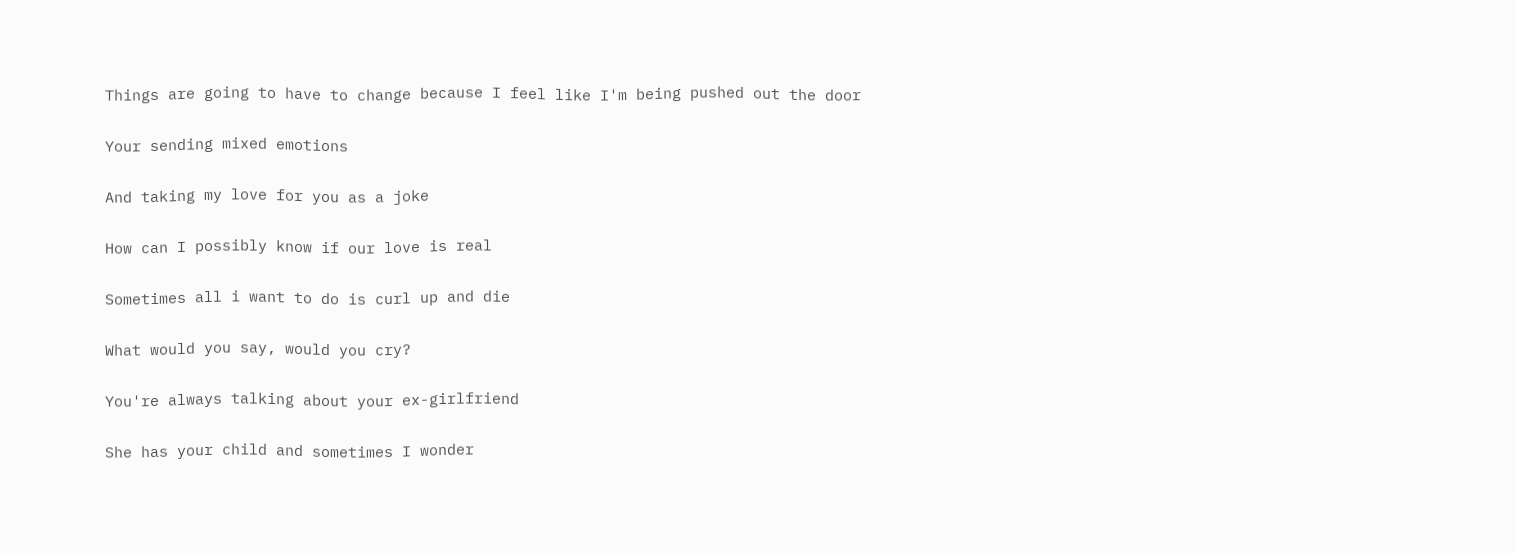Things are going to have to change because I feel like I'm being pushed out the door

Your sending mixed emotions

And taking my love for you as a joke

How can I possibly know if our love is real

Sometimes all i want to do is curl up and die

What would you say, would you cry?

You're always talking about your ex-girlfriend

She has your child and sometimes I wonder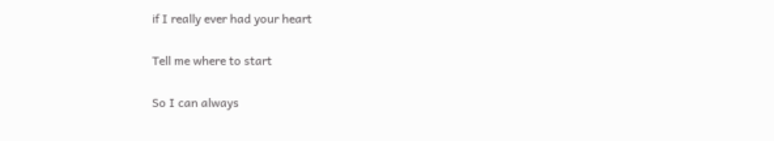if I really ever had your heart

Tell me where to start

So I can always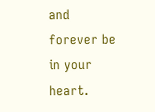and forever be in your heart.